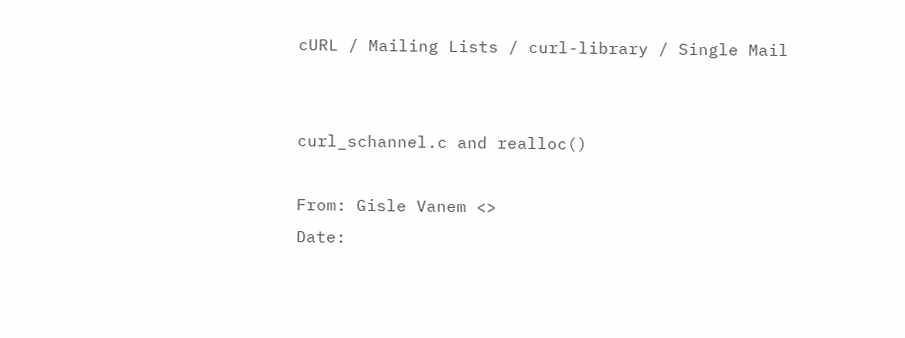cURL / Mailing Lists / curl-library / Single Mail


curl_schannel.c and realloc()

From: Gisle Vanem <>
Date: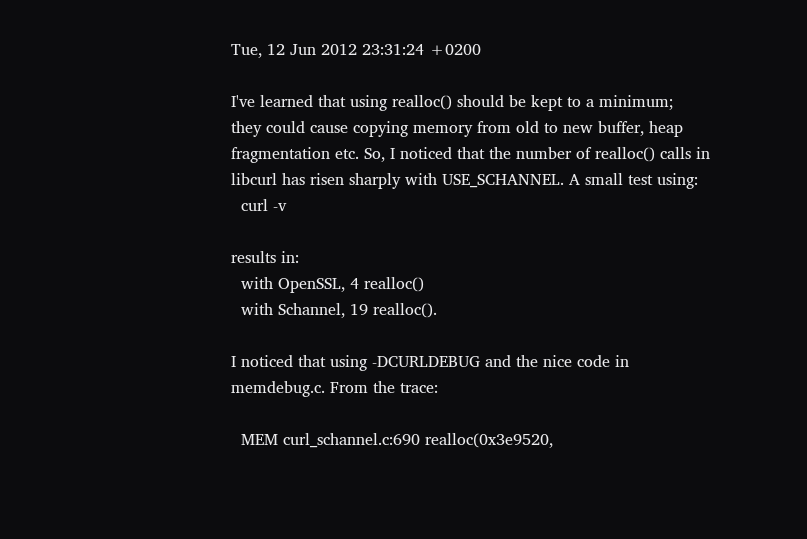Tue, 12 Jun 2012 23:31:24 +0200

I've learned that using realloc() should be kept to a minimum;
they could cause copying memory from old to new buffer, heap
fragmentation etc. So, I noticed that the number of realloc() calls in
libcurl has risen sharply with USE_SCHANNEL. A small test using:
  curl -v

results in:
  with OpenSSL, 4 realloc()
  with Schannel, 19 realloc().

I noticed that using -DCURLDEBUG and the nice code in
memdebug.c. From the trace:

  MEM curl_schannel.c:690 realloc(0x3e9520,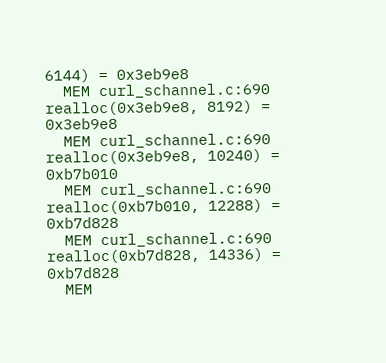6144) = 0x3eb9e8
  MEM curl_schannel.c:690 realloc(0x3eb9e8, 8192) = 0x3eb9e8
  MEM curl_schannel.c:690 realloc(0x3eb9e8, 10240) = 0xb7b010
  MEM curl_schannel.c:690 realloc(0xb7b010, 12288) = 0xb7d828
  MEM curl_schannel.c:690 realloc(0xb7d828, 14336) = 0xb7d828
  MEM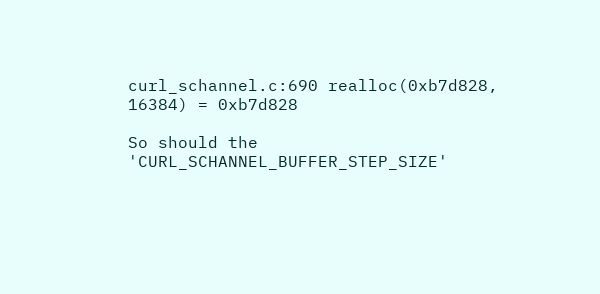curl_schannel.c:690 realloc(0xb7d828, 16384) = 0xb7d828

So should the 'CURL_SCHANNEL_BUFFER_STEP_SIZE'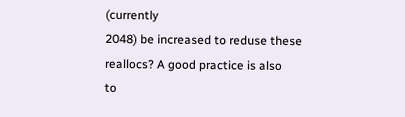(currently
2048) be increased to reduse these reallocs? A good practice is also
to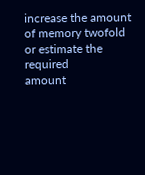increase the amount of memory twofold or estimate the required
amount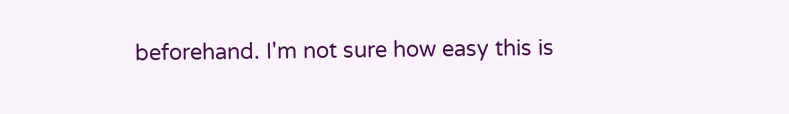beforehand. I'm not sure how easy this is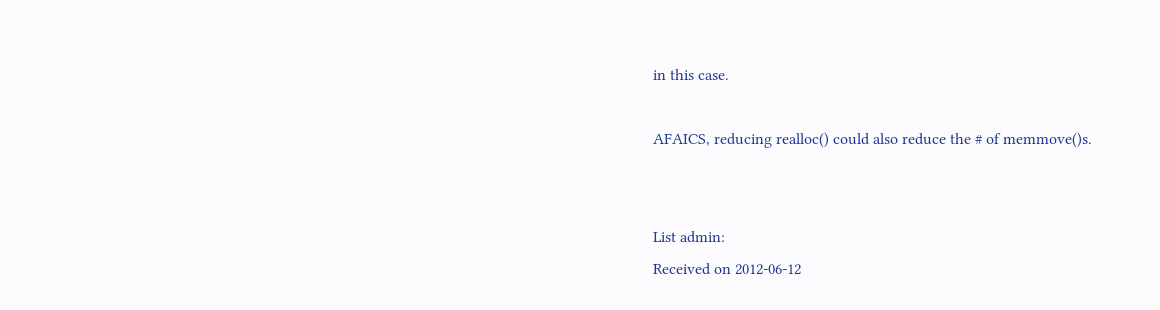in this case.

AFAICS, reducing realloc() could also reduce the # of memmove()s.


List admin:
Received on 2012-06-12